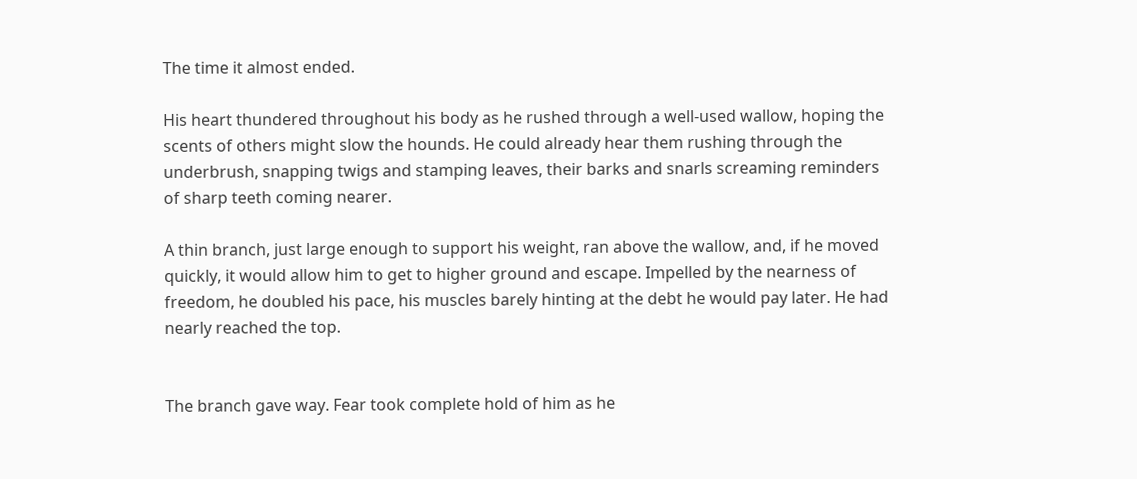The time it almost ended.

His heart thundered throughout his body as he rushed through a well-used wallow, hoping the scents of others might slow the hounds. He could already hear them rushing through the underbrush, snapping twigs and stamping leaves, their barks and snarls screaming reminders of sharp teeth coming nearer.

A thin branch, just large enough to support his weight, ran above the wallow, and, if he moved quickly, it would allow him to get to higher ground and escape. Impelled by the nearness of freedom, he doubled his pace, his muscles barely hinting at the debt he would pay later. He had nearly reached the top.


The branch gave way. Fear took complete hold of him as he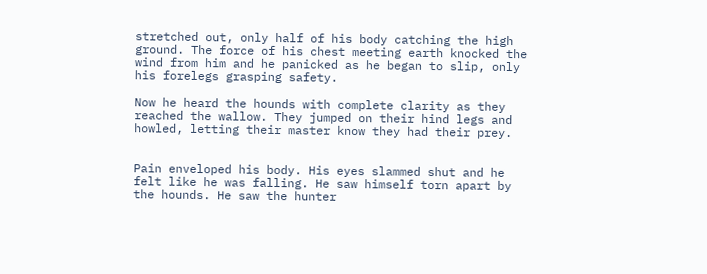stretched out, only half of his body catching the high ground. The force of his chest meeting earth knocked the wind from him and he panicked as he began to slip, only his forelegs grasping safety.

Now he heard the hounds with complete clarity as they reached the wallow. They jumped on their hind legs and howled, letting their master know they had their prey.


Pain enveloped his body. His eyes slammed shut and he felt like he was falling. He saw himself torn apart by the hounds. He saw the hunter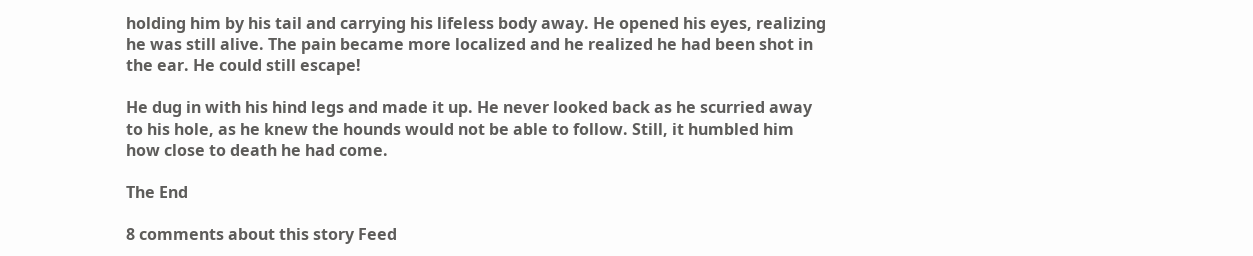holding him by his tail and carrying his lifeless body away. He opened his eyes, realizing he was still alive. The pain became more localized and he realized he had been shot in the ear. He could still escape!

He dug in with his hind legs and made it up. He never looked back as he scurried away to his hole, as he knew the hounds would not be able to follow. Still, it humbled him how close to death he had come.

The End

8 comments about this story Feed